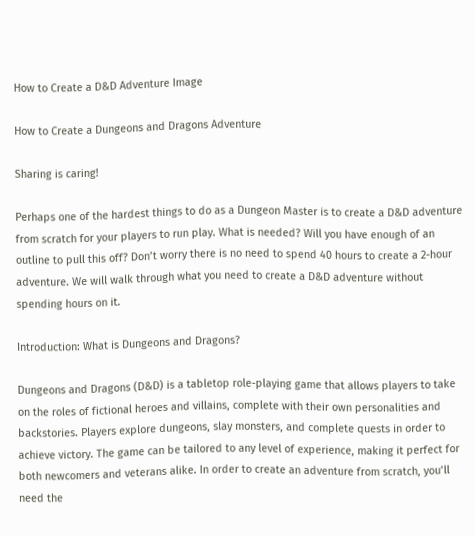How to Create a D&D Adventure Image

How to Create a Dungeons and Dragons Adventure

Sharing is caring!

Perhaps one of the hardest things to do as a Dungeon Master is to create a D&D adventure from scratch for your players to run play. What is needed? Will you have enough of an outline to pull this off? Don’t worry there is no need to spend 40 hours to create a 2-hour adventure. We will walk through what you need to create a D&D adventure without spending hours on it.

Introduction: What is Dungeons and Dragons?

Dungeons and Dragons (D&D) is a tabletop role-playing game that allows players to take on the roles of fictional heroes and villains, complete with their own personalities and backstories. Players explore dungeons, slay monsters, and complete quests in order to achieve victory. The game can be tailored to any level of experience, making it perfect for both newcomers and veterans alike. In order to create an adventure from scratch, you’ll need the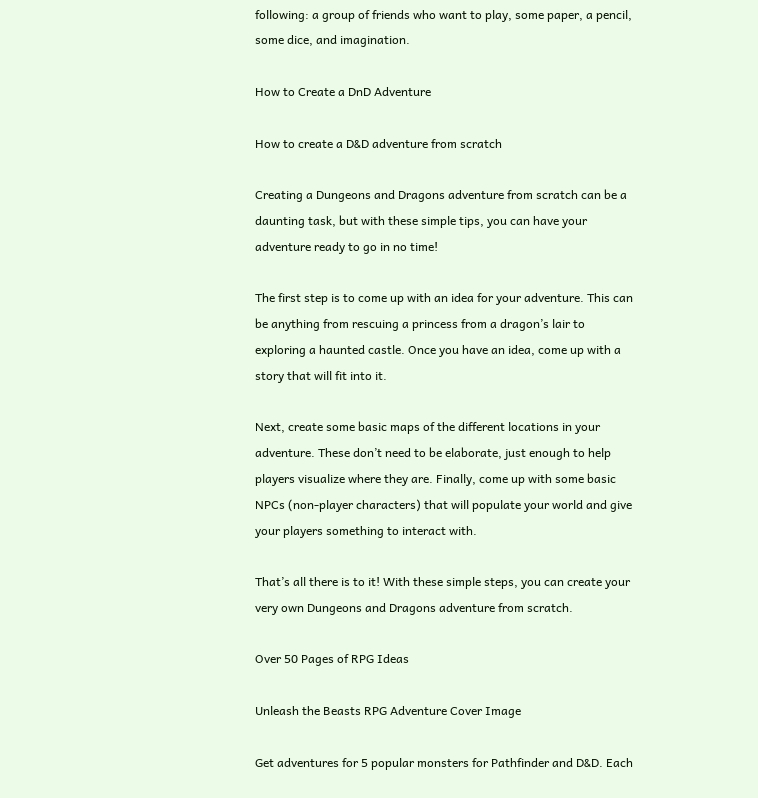following: a group of friends who want to play, some paper, a pencil, some dice, and imagination.

How to Create a DnD Adventure

How to create a D&D adventure from scratch

Creating a Dungeons and Dragons adventure from scratch can be a daunting task, but with these simple tips, you can have your adventure ready to go in no time!

The first step is to come up with an idea for your adventure. This can be anything from rescuing a princess from a dragon’s lair to exploring a haunted castle. Once you have an idea, come up with a story that will fit into it.

Next, create some basic maps of the different locations in your adventure. These don’t need to be elaborate, just enough to help players visualize where they are. Finally, come up with some basic NPCs (non-player characters) that will populate your world and give your players something to interact with.

That’s all there is to it! With these simple steps, you can create your very own Dungeons and Dragons adventure from scratch.

Over 50 Pages of RPG Ideas

Unleash the Beasts RPG Adventure Cover Image

Get adventures for 5 popular monsters for Pathfinder and D&D. Each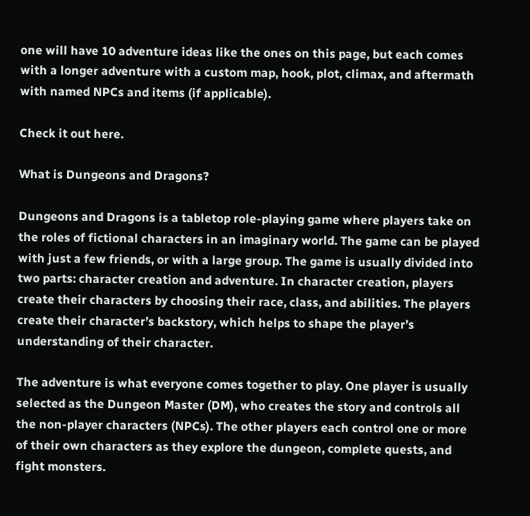one will have 10 adventure ideas like the ones on this page, but each comes with a longer adventure with a custom map, hook, plot, climax, and aftermath with named NPCs and items (if applicable).

Check it out here.

What is Dungeons and Dragons?

Dungeons and Dragons is a tabletop role-playing game where players take on the roles of fictional characters in an imaginary world. The game can be played with just a few friends, or with a large group. The game is usually divided into two parts: character creation and adventure. In character creation, players create their characters by choosing their race, class, and abilities. The players create their character’s backstory, which helps to shape the player’s understanding of their character.

The adventure is what everyone comes together to play. One player is usually selected as the Dungeon Master (DM), who creates the story and controls all the non-player characters (NPCs). The other players each control one or more of their own characters as they explore the dungeon, complete quests, and fight monsters.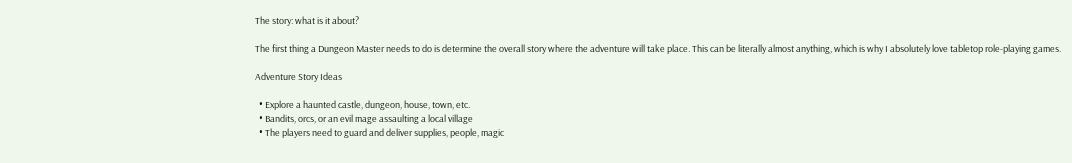The story: what is it about?

The first thing a Dungeon Master needs to do is determine the overall story where the adventure will take place. This can be literally almost anything, which is why I absolutely love tabletop role-playing games.

Adventure Story Ideas

  • Explore a haunted castle, dungeon, house, town, etc.
  • Bandits, orcs, or an evil mage assaulting a local village
  • The players need to guard and deliver supplies, people, magic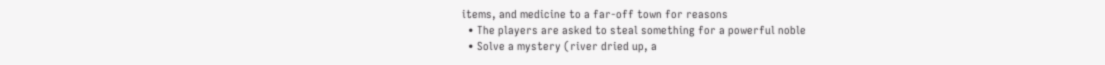items, and medicine to a far-off town for reasons
  • The players are asked to steal something for a powerful noble
  • Solve a mystery (river dried up, a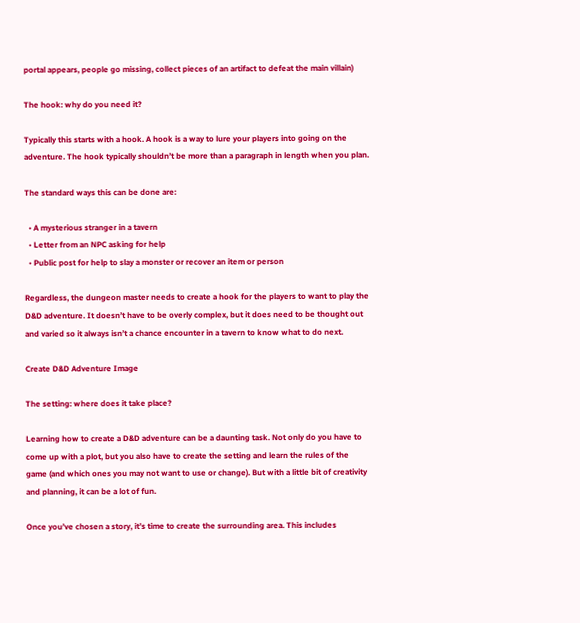portal appears, people go missing, collect pieces of an artifact to defeat the main villain)

The hook: why do you need it?

Typically this starts with a hook. A hook is a way to lure your players into going on the adventure. The hook typically shouldn’t be more than a paragraph in length when you plan.

The standard ways this can be done are:

  • A mysterious stranger in a tavern
  • Letter from an NPC asking for help
  • Public post for help to slay a monster or recover an item or person

Regardless, the dungeon master needs to create a hook for the players to want to play the D&D adventure. It doesn’t have to be overly complex, but it does need to be thought out and varied so it always isn’t a chance encounter in a tavern to know what to do next.

Create D&D Adventure Image

The setting: where does it take place?

Learning how to create a D&D adventure can be a daunting task. Not only do you have to come up with a plot, but you also have to create the setting and learn the rules of the game (and which ones you may not want to use or change). But with a little bit of creativity and planning, it can be a lot of fun.

Once you’ve chosen a story, it’s time to create the surrounding area. This includes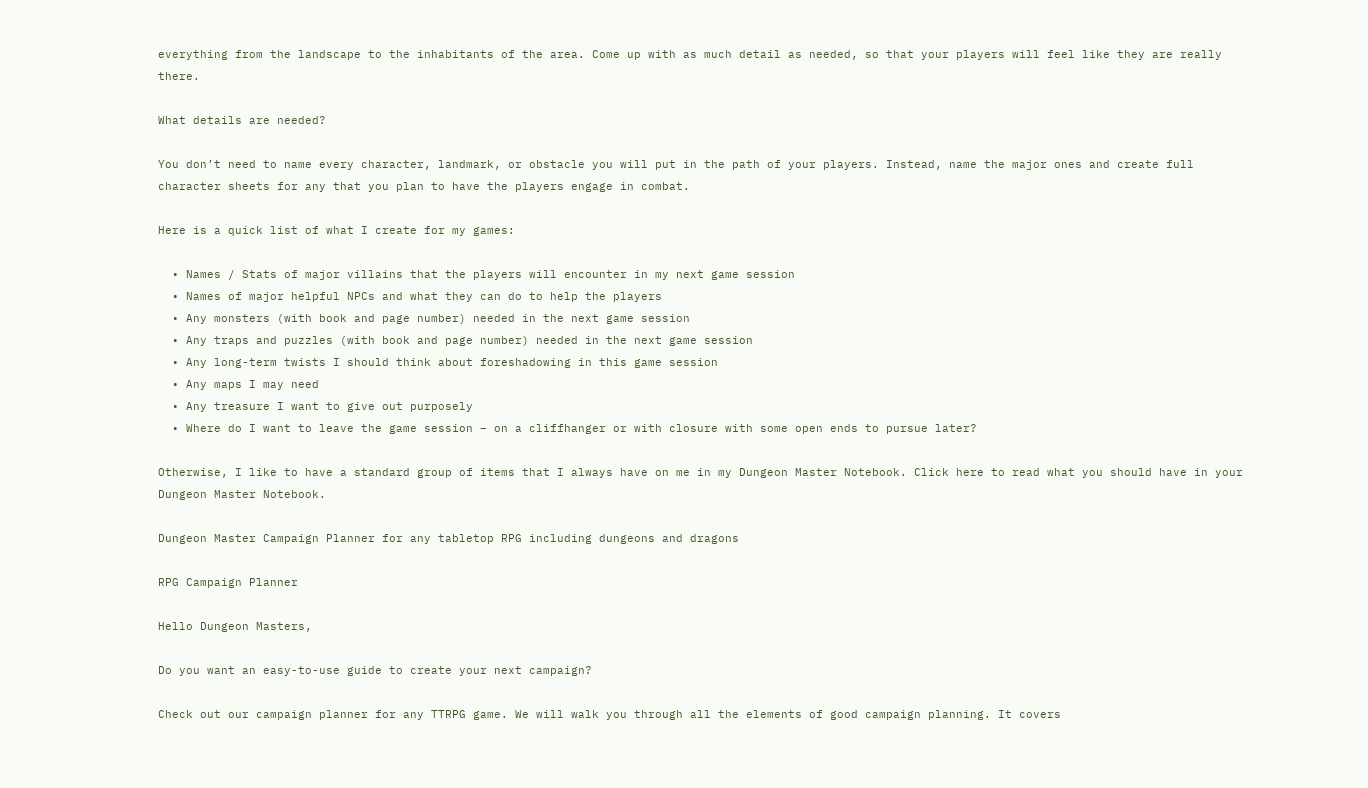everything from the landscape to the inhabitants of the area. Come up with as much detail as needed, so that your players will feel like they are really there.

What details are needed?

You don’t need to name every character, landmark, or obstacle you will put in the path of your players. Instead, name the major ones and create full character sheets for any that you plan to have the players engage in combat.

Here is a quick list of what I create for my games:

  • Names / Stats of major villains that the players will encounter in my next game session
  • Names of major helpful NPCs and what they can do to help the players
  • Any monsters (with book and page number) needed in the next game session
  • Any traps and puzzles (with book and page number) needed in the next game session
  • Any long-term twists I should think about foreshadowing in this game session
  • Any maps I may need
  • Any treasure I want to give out purposely
  • Where do I want to leave the game session – on a cliffhanger or with closure with some open ends to pursue later?

Otherwise, I like to have a standard group of items that I always have on me in my Dungeon Master Notebook. Click here to read what you should have in your Dungeon Master Notebook.

Dungeon Master Campaign Planner for any tabletop RPG including dungeons and dragons

RPG Campaign Planner

Hello Dungeon Masters,

Do you want an easy-to-use guide to create your next campaign?

Check out our campaign planner for any TTRPG game. We will walk you through all the elements of good campaign planning. It covers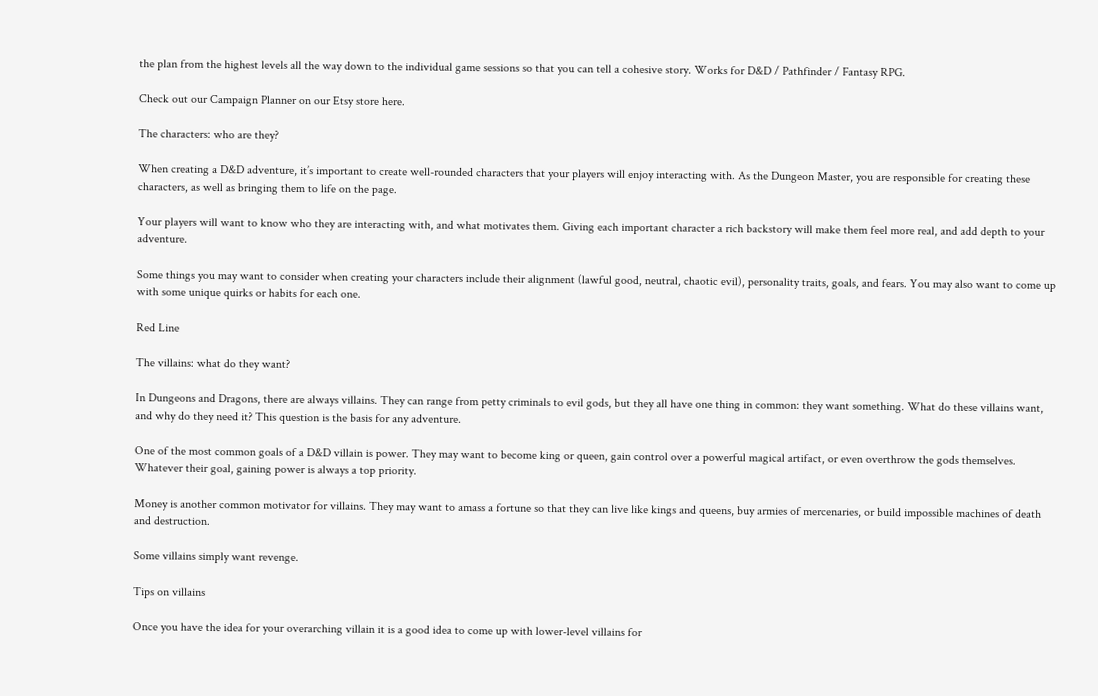the plan from the highest levels all the way down to the individual game sessions so that you can tell a cohesive story. Works for D&D / Pathfinder / Fantasy RPG.

Check out our Campaign Planner on our Etsy store here.

The characters: who are they?

When creating a D&D adventure, it’s important to create well-rounded characters that your players will enjoy interacting with. As the Dungeon Master, you are responsible for creating these characters, as well as bringing them to life on the page.

Your players will want to know who they are interacting with, and what motivates them. Giving each important character a rich backstory will make them feel more real, and add depth to your adventure.

Some things you may want to consider when creating your characters include their alignment (lawful good, neutral, chaotic evil), personality traits, goals, and fears. You may also want to come up with some unique quirks or habits for each one.

Red Line

The villains: what do they want?

In Dungeons and Dragons, there are always villains. They can range from petty criminals to evil gods, but they all have one thing in common: they want something. What do these villains want, and why do they need it? This question is the basis for any adventure.

One of the most common goals of a D&D villain is power. They may want to become king or queen, gain control over a powerful magical artifact, or even overthrow the gods themselves. Whatever their goal, gaining power is always a top priority.

Money is another common motivator for villains. They may want to amass a fortune so that they can live like kings and queens, buy armies of mercenaries, or build impossible machines of death and destruction.

Some villains simply want revenge.

Tips on villains

Once you have the idea for your overarching villain it is a good idea to come up with lower-level villains for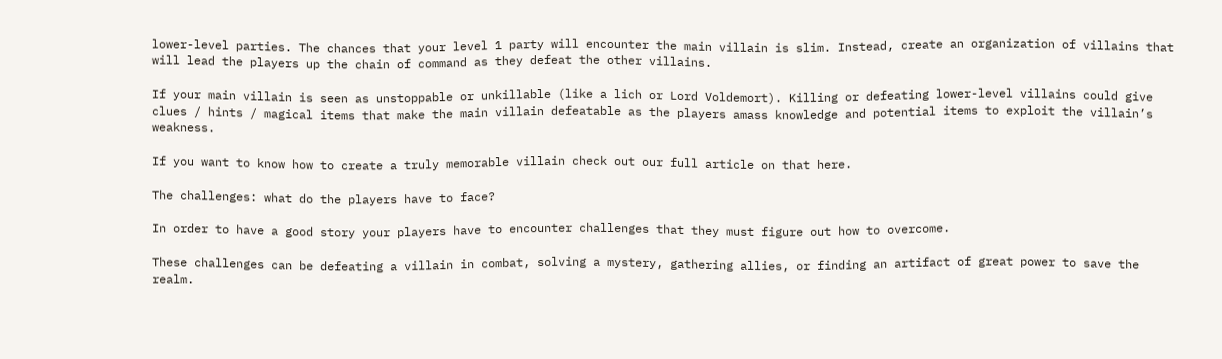lower-level parties. The chances that your level 1 party will encounter the main villain is slim. Instead, create an organization of villains that will lead the players up the chain of command as they defeat the other villains.

If your main villain is seen as unstoppable or unkillable (like a lich or Lord Voldemort). Killing or defeating lower-level villains could give clues / hints / magical items that make the main villain defeatable as the players amass knowledge and potential items to exploit the villain’s weakness.

If you want to know how to create a truly memorable villain check out our full article on that here.

The challenges: what do the players have to face?

In order to have a good story your players have to encounter challenges that they must figure out how to overcome.

These challenges can be defeating a villain in combat, solving a mystery, gathering allies, or finding an artifact of great power to save the realm.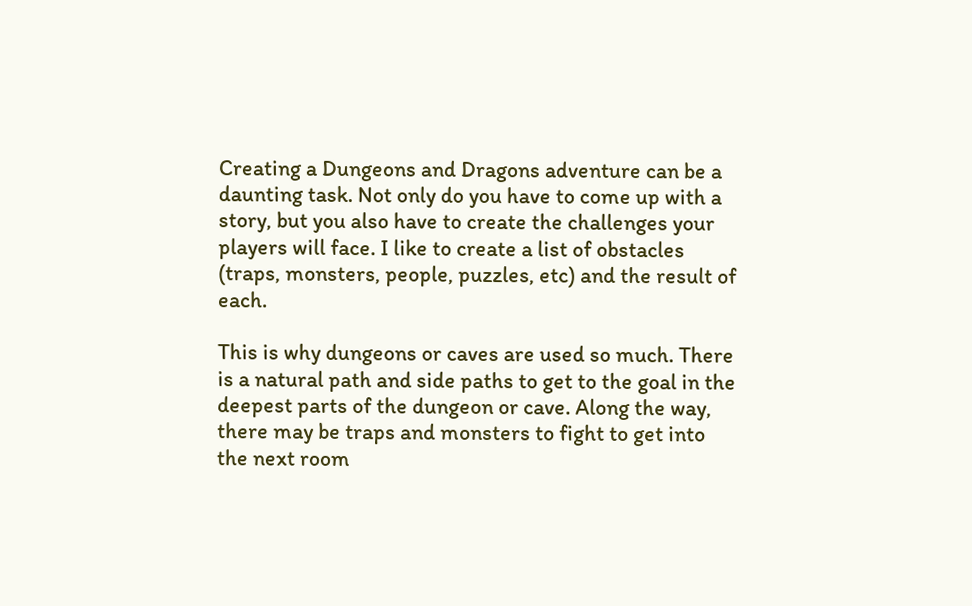Creating a Dungeons and Dragons adventure can be a daunting task. Not only do you have to come up with a story, but you also have to create the challenges your players will face. I like to create a list of obstacles (traps, monsters, people, puzzles, etc) and the result of each.

This is why dungeons or caves are used so much. There is a natural path and side paths to get to the goal in the deepest parts of the dungeon or cave. Along the way, there may be traps and monsters to fight to get into the next room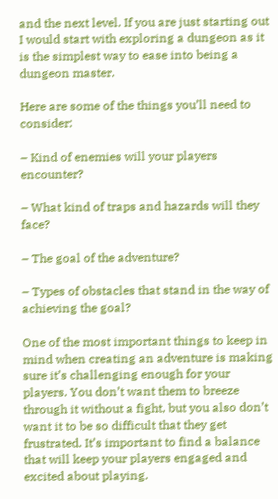and the next level. If you are just starting out I would start with exploring a dungeon as it is the simplest way to ease into being a dungeon master.

Here are some of the things you’ll need to consider:

– Kind of enemies will your players encounter?

– What kind of traps and hazards will they face?

– The goal of the adventure?

– Types of obstacles that stand in the way of achieving the goal?

One of the most important things to keep in mind when creating an adventure is making sure it’s challenging enough for your players. You don’t want them to breeze through it without a fight, but you also don’t want it to be so difficult that they get frustrated. It’s important to find a balance that will keep your players engaged and excited about playing.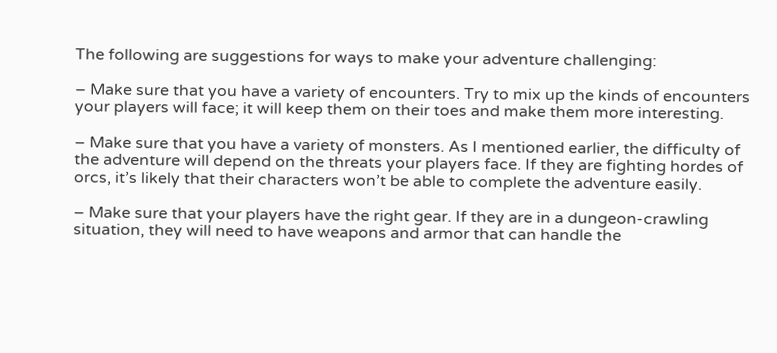The following are suggestions for ways to make your adventure challenging:

– Make sure that you have a variety of encounters. Try to mix up the kinds of encounters your players will face; it will keep them on their toes and make them more interesting.

– Make sure that you have a variety of monsters. As I mentioned earlier, the difficulty of the adventure will depend on the threats your players face. If they are fighting hordes of orcs, it’s likely that their characters won’t be able to complete the adventure easily.

– Make sure that your players have the right gear. If they are in a dungeon-crawling situation, they will need to have weapons and armor that can handle the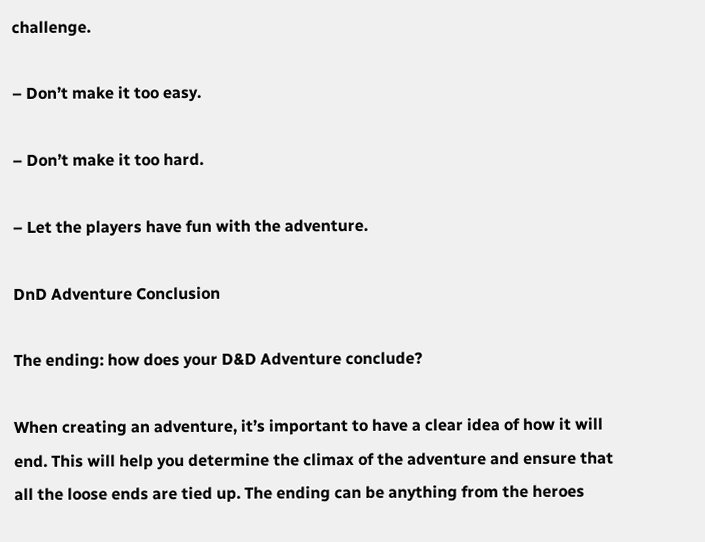challenge.

– Don’t make it too easy.

– Don’t make it too hard.

– Let the players have fun with the adventure.

DnD Adventure Conclusion

The ending: how does your D&D Adventure conclude?

When creating an adventure, it’s important to have a clear idea of how it will end. This will help you determine the climax of the adventure and ensure that all the loose ends are tied up. The ending can be anything from the heroes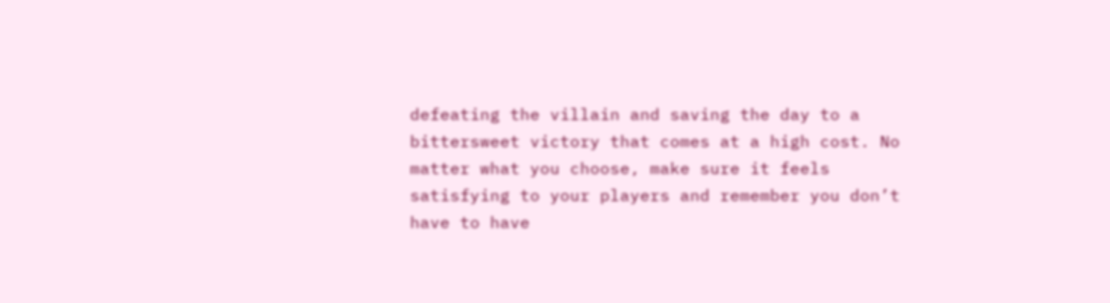defeating the villain and saving the day to a bittersweet victory that comes at a high cost. No matter what you choose, make sure it feels satisfying to your players and remember you don’t have to have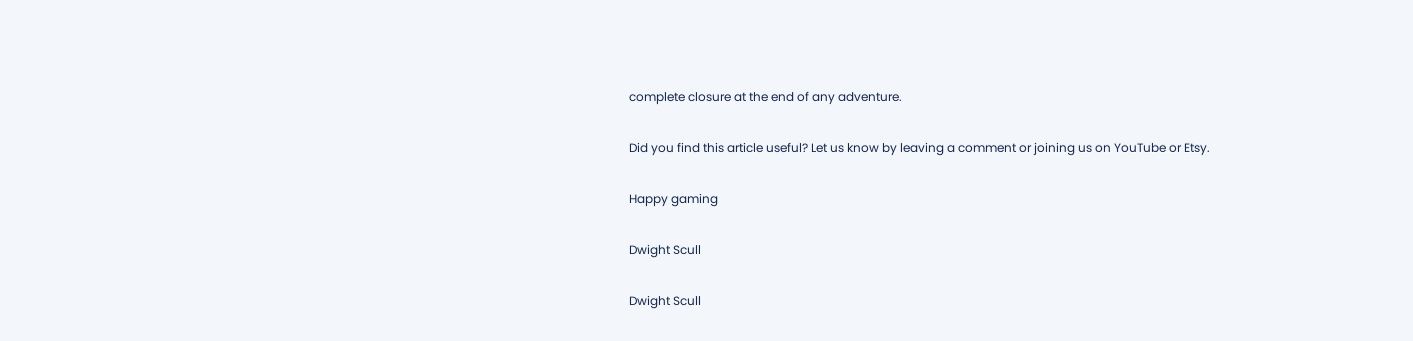complete closure at the end of any adventure.

Did you find this article useful? Let us know by leaving a comment or joining us on YouTube or Etsy.

Happy gaming

Dwight Scull

Dwight Scull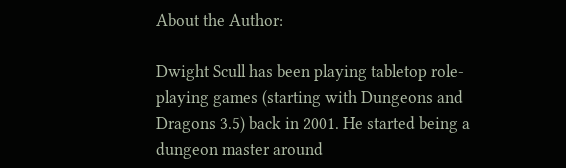About the Author:

Dwight Scull has been playing tabletop role-playing games (starting with Dungeons and Dragons 3.5) back in 2001. He started being a dungeon master around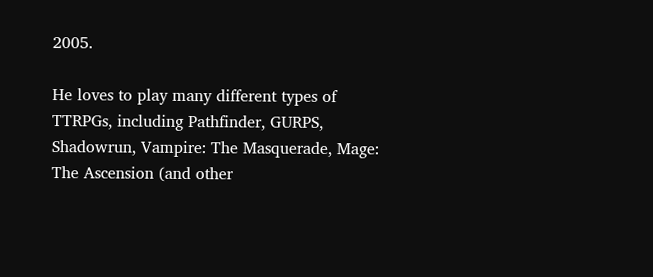2005.

He loves to play many different types of TTRPGs, including Pathfinder, GURPS, Shadowrun, Vampire: The Masquerade, Mage: The Ascension (and other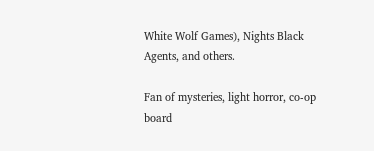White Wolf Games), Nights Black Agents, and others.

Fan of mysteries, light horror, co-op board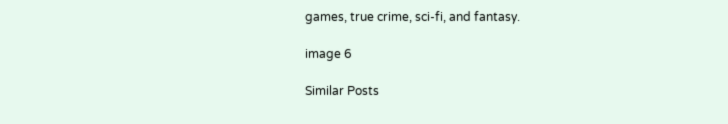games, true crime, sci-fi, and fantasy.

image 6

Similar Posts